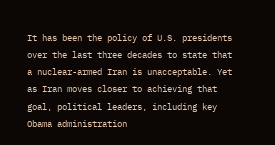It has been the policy of U.S. presidents over the last three decades to state that a nuclear-armed Iran is unacceptable. Yet as Iran moves closer to achieving that goal, political leaders, including key Obama administration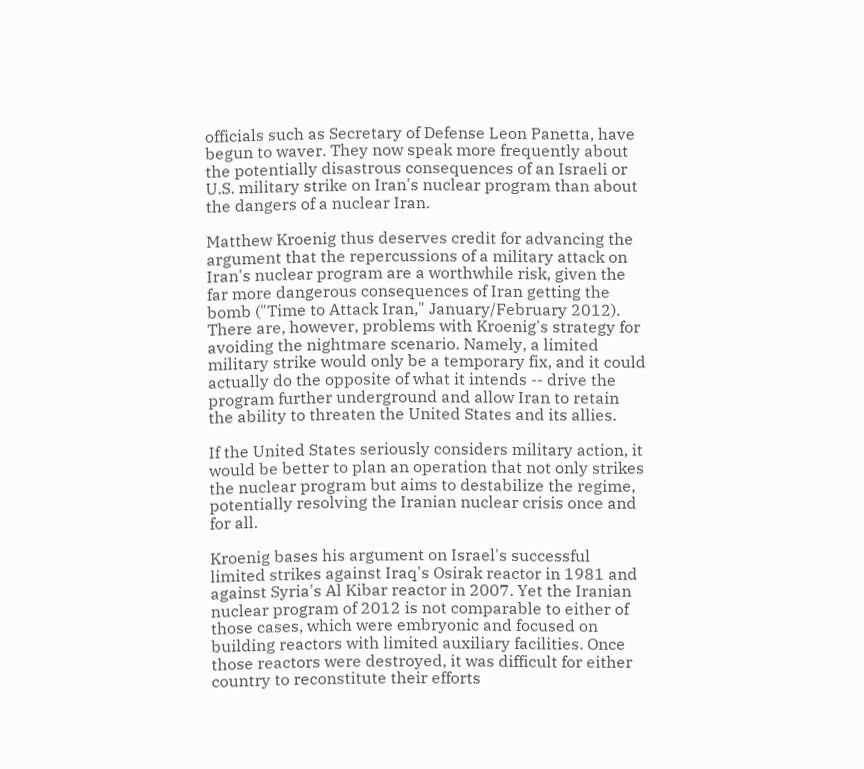officials such as Secretary of Defense Leon Panetta, have begun to waver. They now speak more frequently about the potentially disastrous consequences of an Israeli or U.S. military strike on Iran's nuclear program than about the dangers of a nuclear Iran.

Matthew Kroenig thus deserves credit for advancing the argument that the repercussions of a military attack on Iran's nuclear program are a worthwhile risk, given the far more dangerous consequences of Iran getting the bomb ("Time to Attack Iran," January/February 2012). There are, however, problems with Kroenig's strategy for avoiding the nightmare scenario. Namely, a limited military strike would only be a temporary fix, and it could actually do the opposite of what it intends -- drive the program further underground and allow Iran to retain the ability to threaten the United States and its allies.

If the United States seriously considers military action, it would be better to plan an operation that not only strikes the nuclear program but aims to destabilize the regime, potentially resolving the Iranian nuclear crisis once and for all.

Kroenig bases his argument on Israel's successful limited strikes against Iraq's Osirak reactor in 1981 and against Syria's Al Kibar reactor in 2007. Yet the Iranian nuclear program of 2012 is not comparable to either of those cases, which were embryonic and focused on building reactors with limited auxiliary facilities. Once those reactors were destroyed, it was difficult for either country to reconstitute their efforts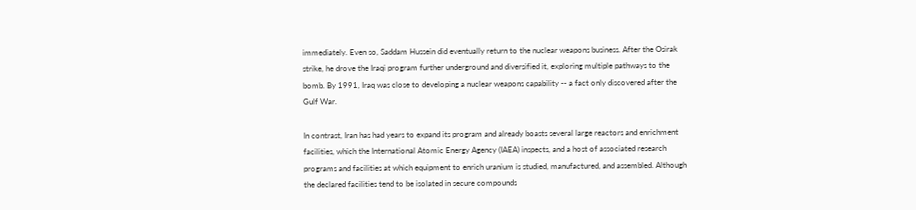immediately. Even so, Saddam Hussein did eventually return to the nuclear weapons business. After the Osirak strike, he drove the Iraqi program further underground and diversified it, exploring multiple pathways to the bomb. By 1991, Iraq was close to developing a nuclear weapons capability -- a fact only discovered after the Gulf War.

In contrast, Iran has had years to expand its program and already boasts several large reactors and enrichment facilities, which the International Atomic Energy Agency (IAEA) inspects, and a host of associated research programs and facilities at which equipment to enrich uranium is studied, manufactured, and assembled. Although the declared facilities tend to be isolated in secure compounds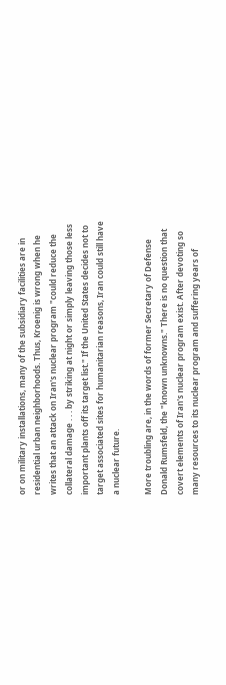or on military installations, many of the subsidiary facilities are in residential urban neighborhoods. Thus, Kroenig is wrong when he writes that an attack on Iran's nuclear program "could reduce the collateral damage . . . by striking at night or simply leaving those less important plants off its target list." If the United States decides not to target associated sites for humanitarian reasons, Iran could still have a nuclear future.

More troubling are, in the words of former Secretary of Defense Donald Rumsfeld, the "known unknowns." There is no question that covert elements of Iran's nuclear program exist. After devoting so many resources to its nuclear program and suffering years of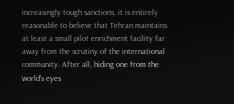increasingly tough sanctions, it is entirely reasonable to believe that Tehran maintains at least a small pilot enrichment facility far away from the scrutiny of the international community. After all, hiding one from the world's eyes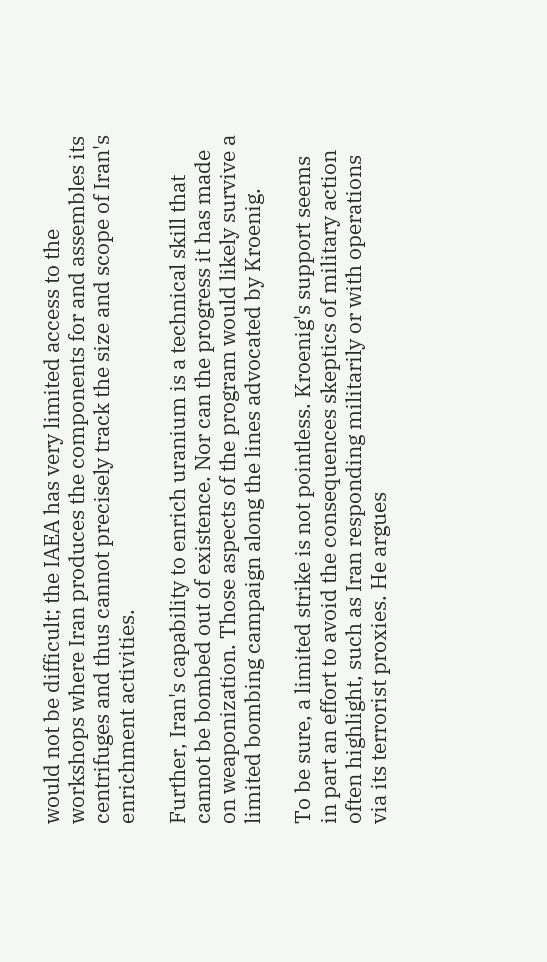would not be difficult; the IAEA has very limited access to the workshops where Iran produces the components for and assembles its centrifuges and thus cannot precisely track the size and scope of Iran's enrichment activities.

Further, Iran's capability to enrich uranium is a technical skill that cannot be bombed out of existence. Nor can the progress it has made on weaponization. Those aspects of the program would likely survive a limited bombing campaign along the lines advocated by Kroenig.

To be sure, a limited strike is not pointless. Kroenig's support seems in part an effort to avoid the consequences skeptics of military action often highlight, such as Iran responding militarily or with operations via its terrorist proxies. He argues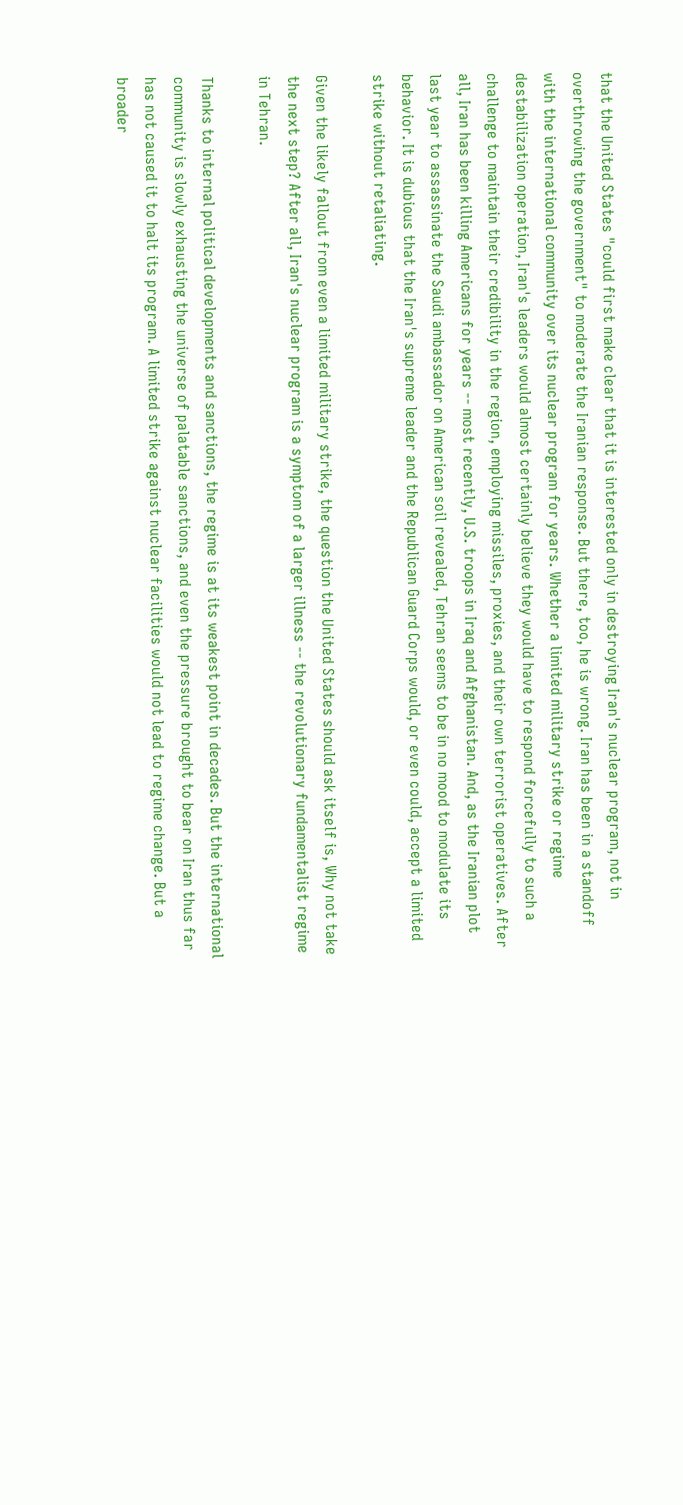that the United States "could first make clear that it is interested only in destroying Iran's nuclear program, not in overthrowing the government" to moderate the Iranian response. But there, too, he is wrong. Iran has been in a standoff with the international community over its nuclear program for years. Whether a limited military strike or regime destabilization operation, Iran's leaders would almost certainly believe they would have to respond forcefully to such a challenge to maintain their credibility in the region, employing missiles, proxies, and their own terrorist operatives. After all, Iran has been killing Americans for years -- most recently, U.S. troops in Iraq and Afghanistan. And, as the Iranian plot last year to assassinate the Saudi ambassador on American soil revealed, Tehran seems to be in no mood to modulate its behavior. It is dubious that the Iran's supreme leader and the Republican Guard Corps would, or even could, accept a limited strike without retaliating.

Given the likely fallout from even a limited military strike, the question the United States should ask itself is, Why not take the next step? After all, Iran's nuclear program is a symptom of a larger illness -- the revolutionary fundamentalist regime in Tehran.

Thanks to internal political developments and sanctions, the regime is at its weakest point in decades. But the international community is slowly exhausting the universe of palatable sanctions, and even the pressure brought to bear on Iran thus far has not caused it to halt its program. A limited strike against nuclear facilities would not lead to regime change. But a broader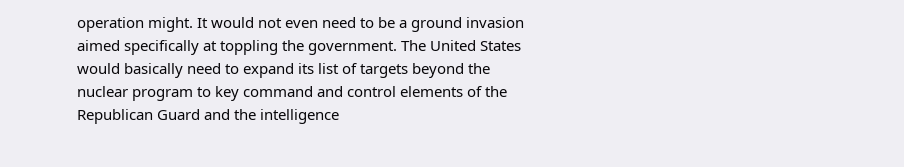operation might. It would not even need to be a ground invasion aimed specifically at toppling the government. The United States would basically need to expand its list of targets beyond the nuclear program to key command and control elements of the Republican Guard and the intelligence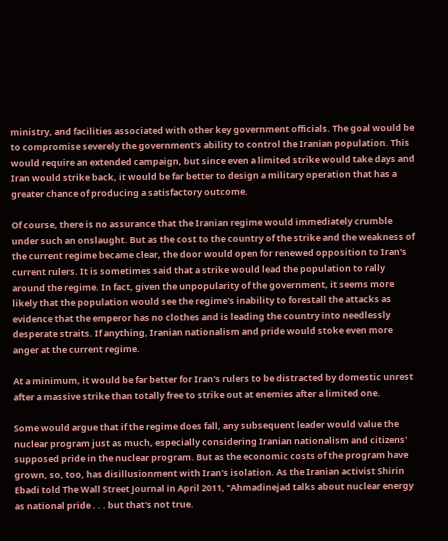ministry, and facilities associated with other key government officials. The goal would be to compromise severely the government's ability to control the Iranian population. This would require an extended campaign, but since even a limited strike would take days and Iran would strike back, it would be far better to design a military operation that has a greater chance of producing a satisfactory outcome.

Of course, there is no assurance that the Iranian regime would immediately crumble under such an onslaught. But as the cost to the country of the strike and the weakness of the current regime became clear, the door would open for renewed opposition to Iran's current rulers. It is sometimes said that a strike would lead the population to rally around the regime. In fact, given the unpopularity of the government, it seems more likely that the population would see the regime's inability to forestall the attacks as evidence that the emperor has no clothes and is leading the country into needlessly desperate straits. If anything, Iranian nationalism and pride would stoke even more anger at the current regime.

At a minimum, it would be far better for Iran's rulers to be distracted by domestic unrest after a massive strike than totally free to strike out at enemies after a limited one.

Some would argue that if the regime does fall, any subsequent leader would value the nuclear program just as much, especially considering Iranian nationalism and citizens' supposed pride in the nuclear program. But as the economic costs of the program have grown, so, too, has disillusionment with Iran's isolation. As the Iranian activist Shirin Ebadi told The Wall Street Journal in April 2011, "Ahmadinejad talks about nuclear energy as national pride . . . but that's not true.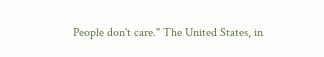People don't care." The United States, in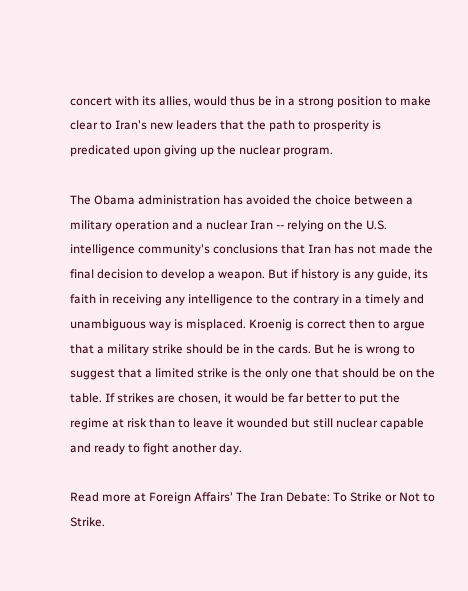concert with its allies, would thus be in a strong position to make clear to Iran's new leaders that the path to prosperity is predicated upon giving up the nuclear program.

The Obama administration has avoided the choice between a military operation and a nuclear Iran -- relying on the U.S. intelligence community's conclusions that Iran has not made the final decision to develop a weapon. But if history is any guide, its faith in receiving any intelligence to the contrary in a timely and unambiguous way is misplaced. Kroenig is correct then to argue that a military strike should be in the cards. But he is wrong to suggest that a limited strike is the only one that should be on the table. If strikes are chosen, it would be far better to put the regime at risk than to leave it wounded but still nuclear capable and ready to fight another day.

Read more at Foreign Affairs' The Iran Debate: To Strike or Not to Strike.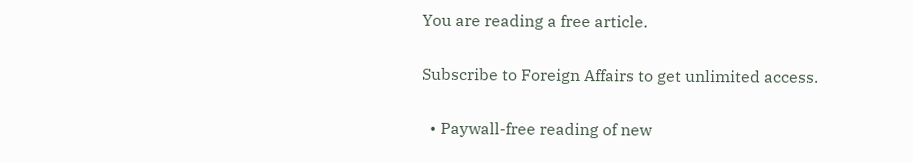You are reading a free article.

Subscribe to Foreign Affairs to get unlimited access.

  • Paywall-free reading of new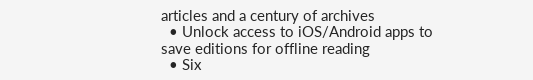articles and a century of archives
  • Unlock access to iOS/Android apps to save editions for offline reading
  • Six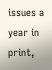issues a year in print,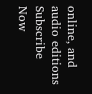online, and audio editions
Subscribe Now